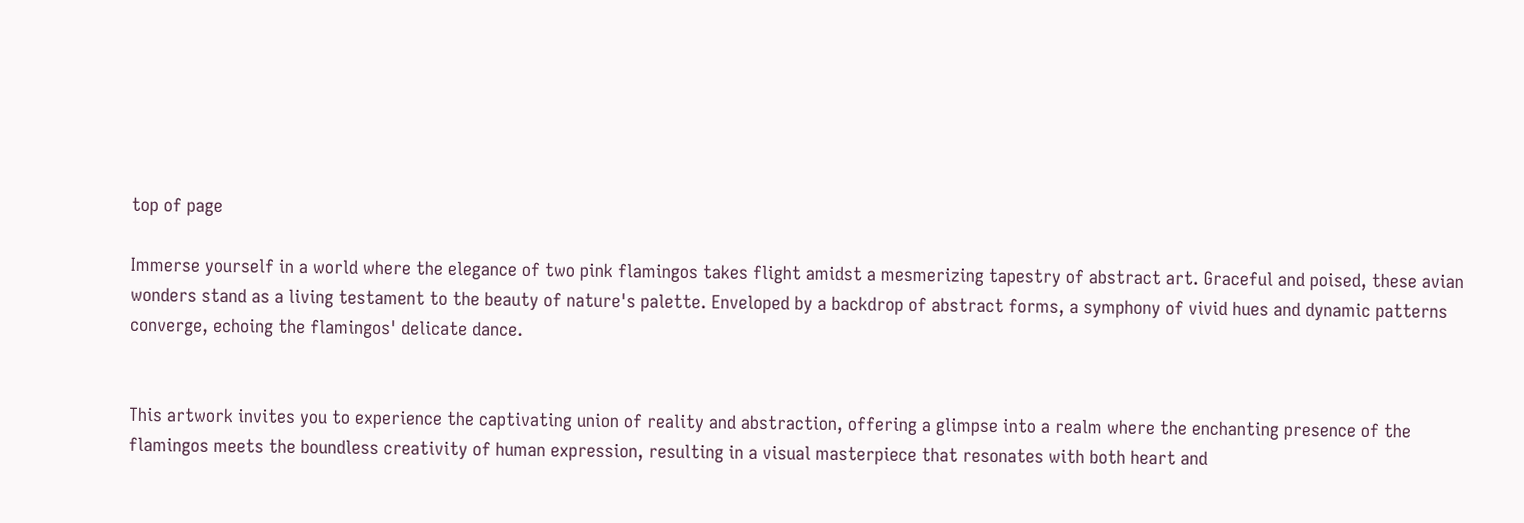top of page

Immerse yourself in a world where the elegance of two pink flamingos takes flight amidst a mesmerizing tapestry of abstract art. Graceful and poised, these avian wonders stand as a living testament to the beauty of nature's palette. Enveloped by a backdrop of abstract forms, a symphony of vivid hues and dynamic patterns converge, echoing the flamingos' delicate dance.


This artwork invites you to experience the captivating union of reality and abstraction, offering a glimpse into a realm where the enchanting presence of the flamingos meets the boundless creativity of human expression, resulting in a visual masterpiece that resonates with both heart and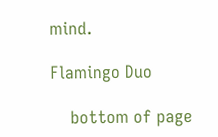mind.

Flamingo Duo

    bottom of page